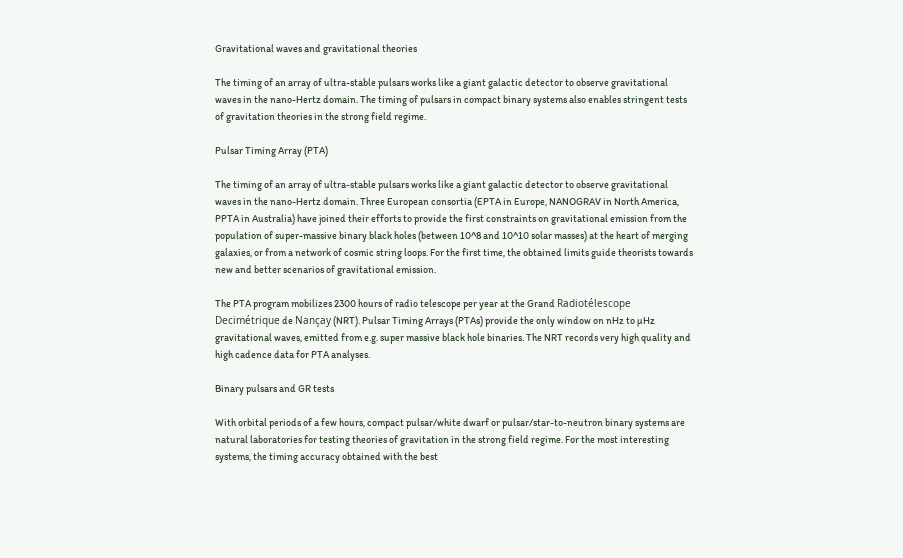Gravitational waves and gravitational theories

The timing of an array of ultra-stable pulsars works like a giant galactic detector to observe gravitational waves in the nano-Hertz domain. The timing of pulsars in compact binary systems also enables stringent tests of gravitation theories in the strong field regime.

Pulsar Timing Array (PTA)

The timing of an array of ultra-stable pulsars works like a giant galactic detector to observe gravitational waves in the nano-Hertz domain. Three European consortia (EPTA in Europe, NANOGRAV in North America, PPTA in Australia) have joined their efforts to provide the first constraints on gravitational emission from the population of super-massive binary black holes (between 10^8 and 10^10 solar masses) at the heart of merging galaxies, or from a network of cosmic string loops. For the first time, the obtained limits guide theorists towards new and better scenarios of gravitational emission.

The PTA program mobilizes 2300 hours of radio telescope per year at the Grand Radiotélescope Decimétrique de Nançay (NRT). Pulsar Timing Arrays (PTAs) provide the only window on nHz to µHz gravitational waves, emitted from e.g. super massive black hole binaries. The NRT records very high quality and high cadence data for PTA analyses.

Binary pulsars and GR tests

With orbital periods of a few hours, compact pulsar/white dwarf or pulsar/star-to-neutron binary systems are natural laboratories for testing theories of gravitation in the strong field regime. For the most interesting systems, the timing accuracy obtained with the best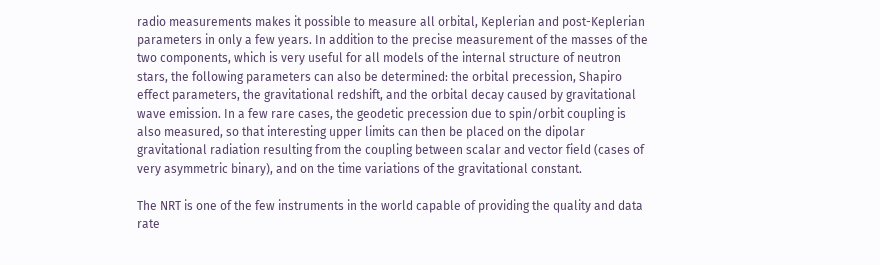radio measurements makes it possible to measure all orbital, Keplerian and post-Keplerian parameters in only a few years. In addition to the precise measurement of the masses of the two components, which is very useful for all models of the internal structure of neutron stars, the following parameters can also be determined: the orbital precession, Shapiro effect parameters, the gravitational redshift, and the orbital decay caused by gravitational wave emission. In a few rare cases, the geodetic precession due to spin/orbit coupling is also measured, so that interesting upper limits can then be placed on the dipolar gravitational radiation resulting from the coupling between scalar and vector field (cases of very asymmetric binary), and on the time variations of the gravitational constant.

The NRT is one of the few instruments in the world capable of providing the quality and data rate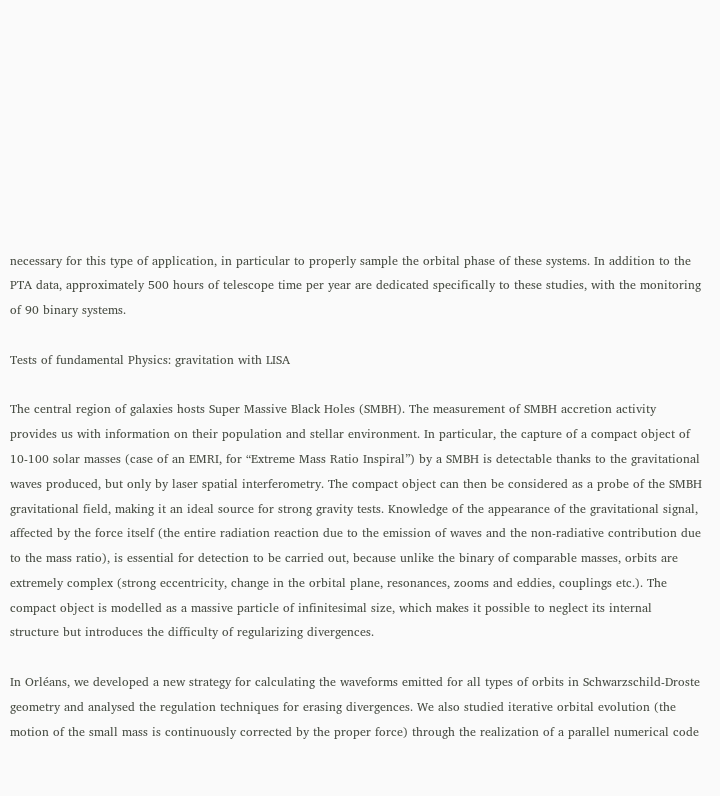necessary for this type of application, in particular to properly sample the orbital phase of these systems. In addition to the PTA data, approximately 500 hours of telescope time per year are dedicated specifically to these studies, with the monitoring of 90 binary systems.

Tests of fundamental Physics: gravitation with LISA

The central region of galaxies hosts Super Massive Black Holes (SMBH). The measurement of SMBH accretion activity provides us with information on their population and stellar environment. In particular, the capture of a compact object of 10-100 solar masses (case of an EMRI, for “Extreme Mass Ratio Inspiral”) by a SMBH is detectable thanks to the gravitational waves produced, but only by laser spatial interferometry. The compact object can then be considered as a probe of the SMBH gravitational field, making it an ideal source for strong gravity tests. Knowledge of the appearance of the gravitational signal, affected by the force itself (the entire radiation reaction due to the emission of waves and the non-radiative contribution due to the mass ratio), is essential for detection to be carried out, because unlike the binary of comparable masses, orbits are extremely complex (strong eccentricity, change in the orbital plane, resonances, zooms and eddies, couplings etc.). The compact object is modelled as a massive particle of infinitesimal size, which makes it possible to neglect its internal structure but introduces the difficulty of regularizing divergences.

In Orléans, we developed a new strategy for calculating the waveforms emitted for all types of orbits in Schwarzschild-Droste geometry and analysed the regulation techniques for erasing divergences. We also studied iterative orbital evolution (the motion of the small mass is continuously corrected by the proper force) through the realization of a parallel numerical code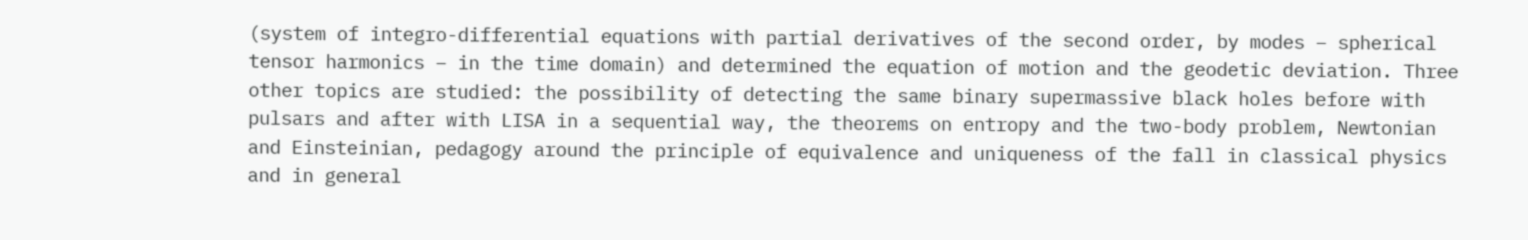(system of integro-differential equations with partial derivatives of the second order, by modes – spherical tensor harmonics – in the time domain) and determined the equation of motion and the geodetic deviation. Three other topics are studied: the possibility of detecting the same binary supermassive black holes before with pulsars and after with LISA in a sequential way, the theorems on entropy and the two-body problem, Newtonian and Einsteinian, pedagogy around the principle of equivalence and uniqueness of the fall in classical physics and in general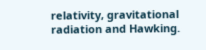relativity, gravitational radiation and Hawking.